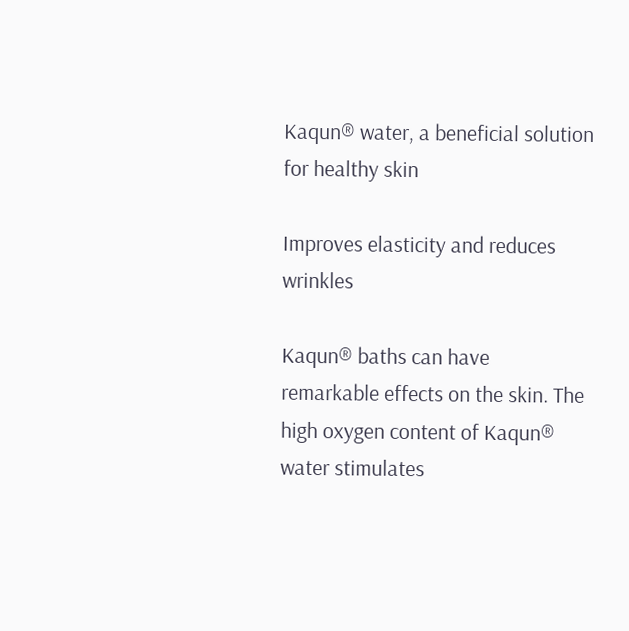Kaqun® water, a beneficial solution for healthy skin

Improves elasticity and reduces wrinkles

Kaqun® baths can have remarkable effects on the skin. The high oxygen content of Kaqun® water stimulates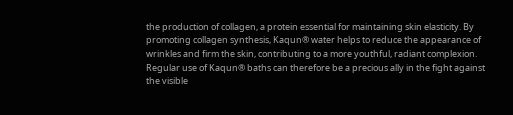the production of collagen, a protein essential for maintaining skin elasticity. By promoting collagen synthesis, Kaqun® water helps to reduce the appearance of wrinkles and firm the skin, contributing to a more youthful, radiant complexion. Regular use of Kaqun® baths can therefore be a precious ally in the fight against the visible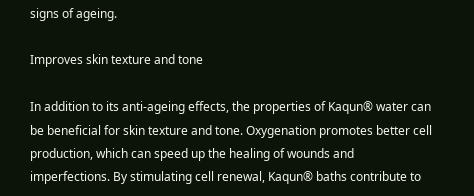signs of ageing.

Improves skin texture and tone

In addition to its anti-ageing effects, the properties of Kaqun® water can be beneficial for skin texture and tone. Oxygenation promotes better cell production, which can speed up the healing of wounds and imperfections. By stimulating cell renewal, Kaqun® baths contribute to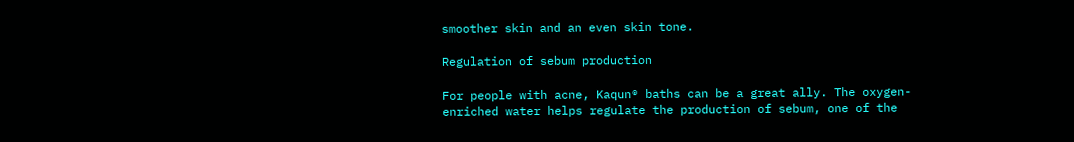smoother skin and an even skin tone.

Regulation of sebum production

For people with acne, Kaqun® baths can be a great ally. The oxygen-enriched water helps regulate the production of sebum, one of the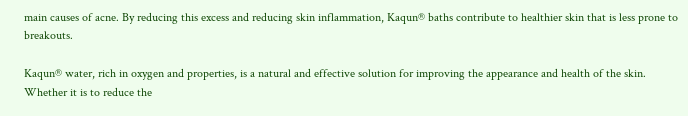main causes of acne. By reducing this excess and reducing skin inflammation, Kaqun® baths contribute to healthier skin that is less prone to breakouts.

Kaqun® water, rich in oxygen and properties, is a natural and effective solution for improving the appearance and health of the skin. Whether it is to reduce the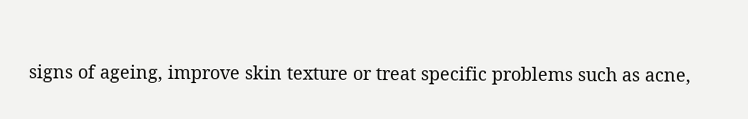signs of ageing, improve skin texture or treat specific problems such as acne,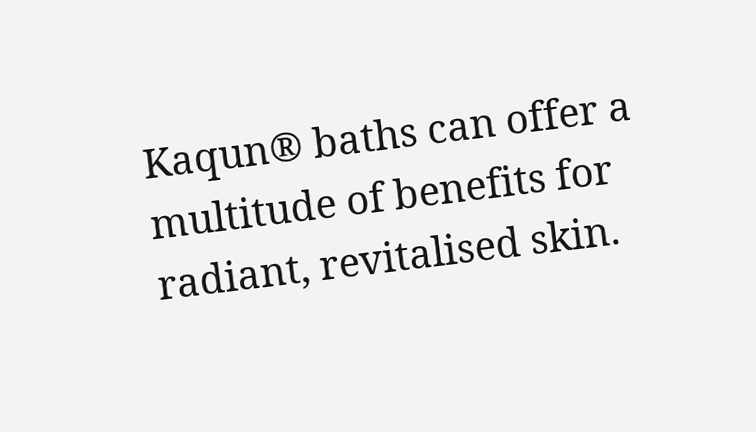Kaqun® baths can offer a multitude of benefits for radiant, revitalised skin.